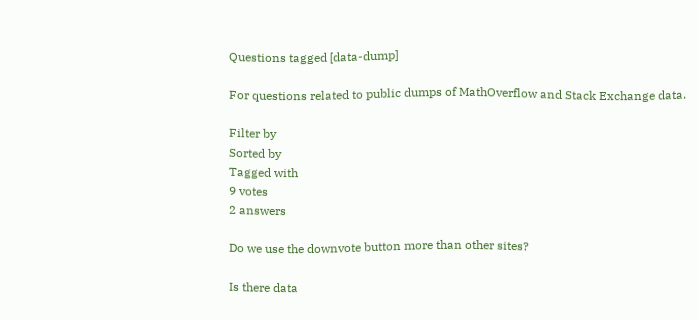Questions tagged [data-dump]

For questions related to public dumps of MathOverflow and Stack Exchange data.

Filter by
Sorted by
Tagged with
9 votes
2 answers

Do we use the downvote button more than other sites?

Is there data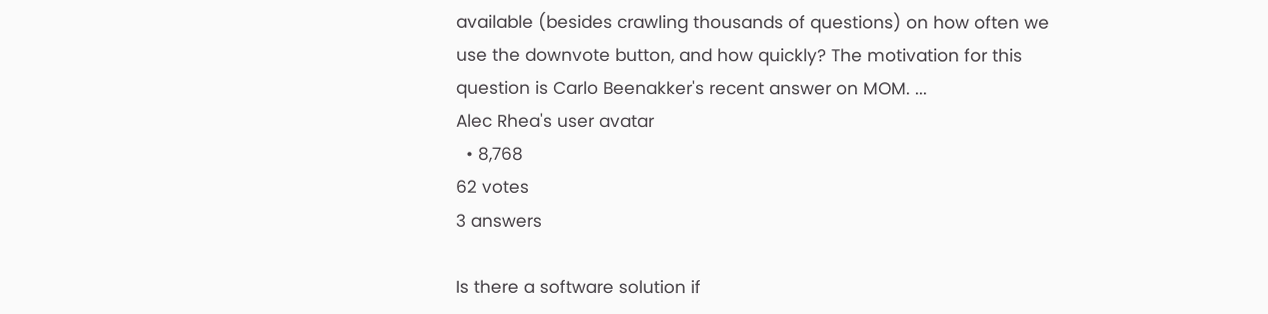available (besides crawling thousands of questions) on how often we use the downvote button, and how quickly? The motivation for this question is Carlo Beenakker's recent answer on MOM. ...
Alec Rhea's user avatar
  • 8,768
62 votes
3 answers

Is there a software solution if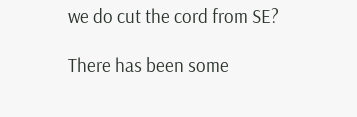we do cut the cord from SE?

There has been some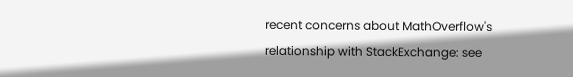recent concerns about MathOverflow's relationship with StackExchange: see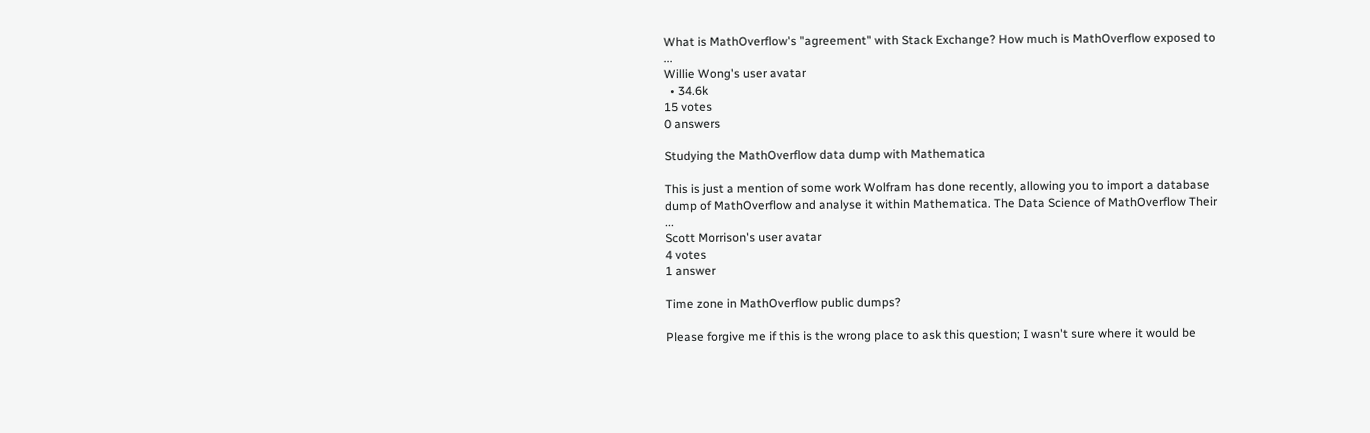What is MathOverflow's "agreement" with Stack Exchange? How much is MathOverflow exposed to ...
Willie Wong's user avatar
  • 34.6k
15 votes
0 answers

Studying the MathOverflow data dump with Mathematica

This is just a mention of some work Wolfram has done recently, allowing you to import a database dump of MathOverflow and analyse it within Mathematica. The Data Science of MathOverflow Their ...
Scott Morrison's user avatar
4 votes
1 answer

Time zone in MathOverflow public dumps?

Please forgive me if this is the wrong place to ask this question; I wasn't sure where it would be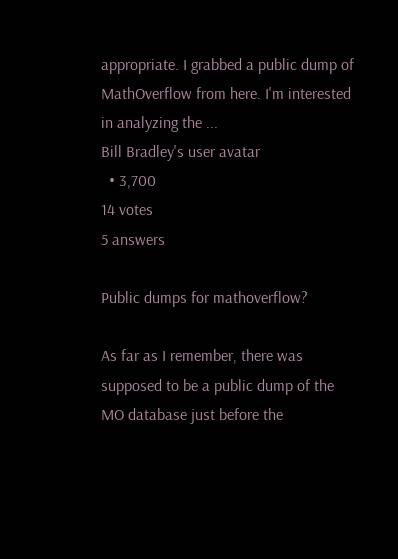appropriate. I grabbed a public dump of MathOverflow from here. I'm interested in analyzing the ...
Bill Bradley's user avatar
  • 3,700
14 votes
5 answers

Public dumps for mathoverflow?

As far as I remember, there was supposed to be a public dump of the MO database just before the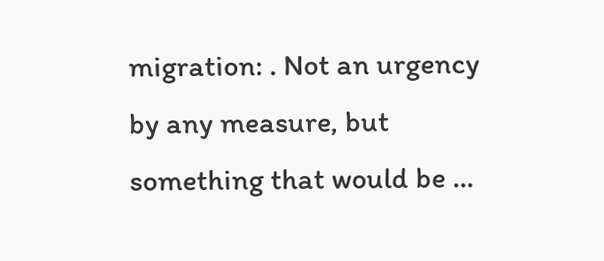migration: . Not an urgency by any measure, but something that would be ...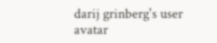darij grinberg's user avatar